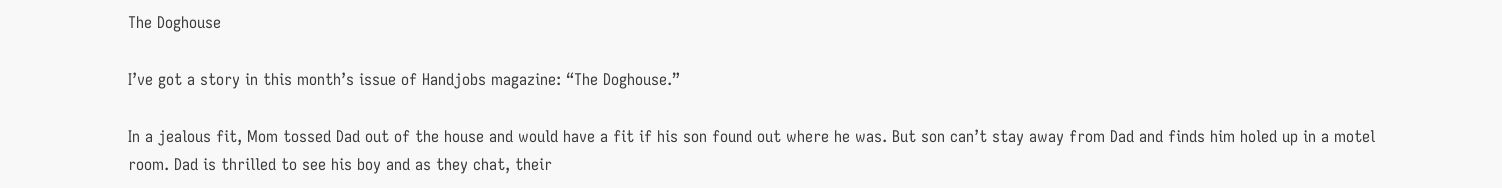The Doghouse

I’ve got a story in this month’s issue of Handjobs magazine: “The Doghouse.”

In a jealous fit, Mom tossed Dad out of the house and would have a fit if his son found out where he was. But son can’t stay away from Dad and finds him holed up in a motel room. Dad is thrilled to see his boy and as they chat, their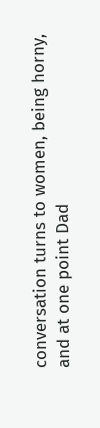conversation turns to women, being horny, and at one point Dad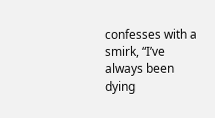confesses with a smirk, “I’ve always been dying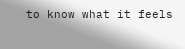to know what it feels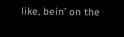like, bein’ on the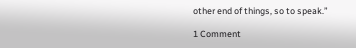other end of things, so to speak.”

1 Comment